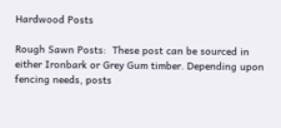Hardwood Posts

Rough Sawn Posts:  These post can be sourced in either Ironbark or Grey Gum timber. Depending upon fencing needs, posts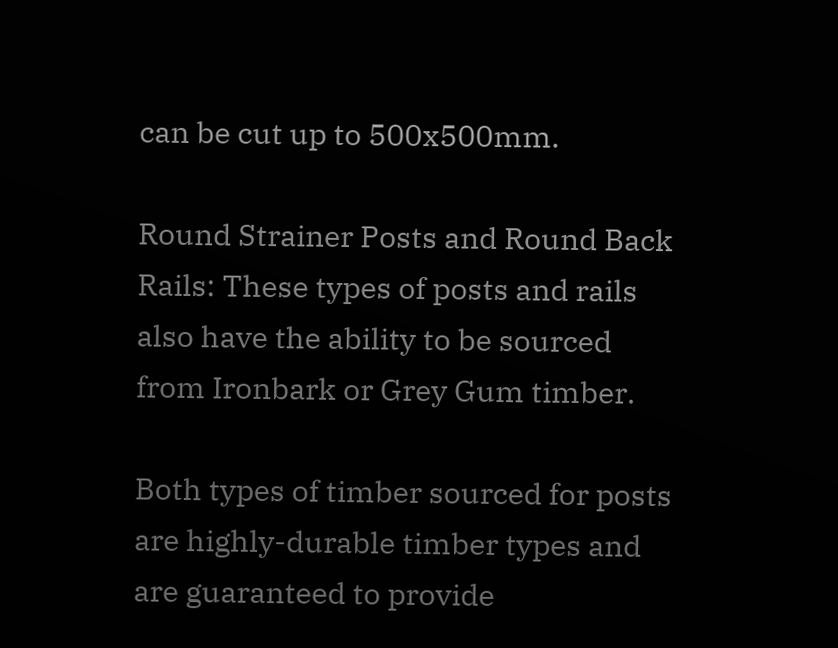can be cut up to 500x500mm.

Round Strainer Posts and Round Back Rails: These types of posts and rails also have the ability to be sourced from Ironbark or Grey Gum timber.

Both types of timber sourced for posts are highly-durable timber types and are guaranteed to provide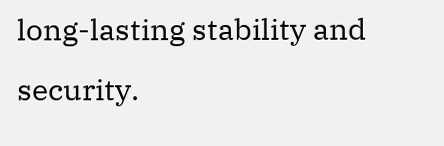long-lasting stability and security.